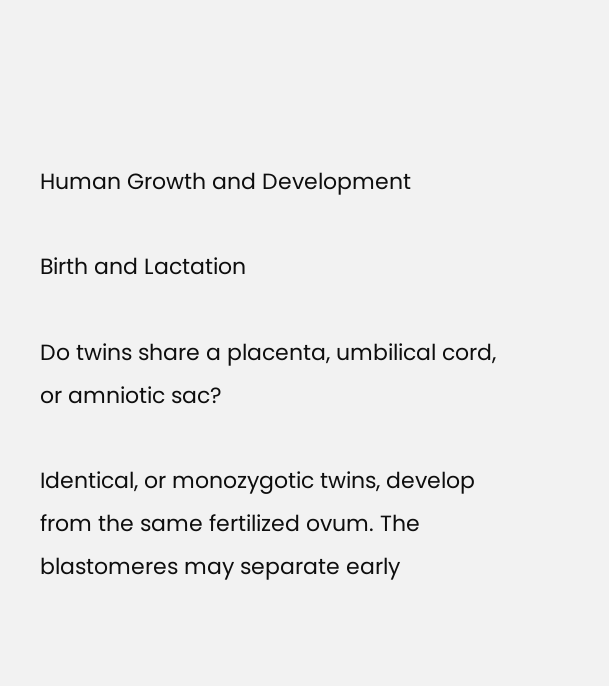Human Growth and Development

Birth and Lactation

Do twins share a placenta, umbilical cord, or amniotic sac?

Identical, or monozygotic twins, develop from the same fertilized ovum. The blastomeres may separate early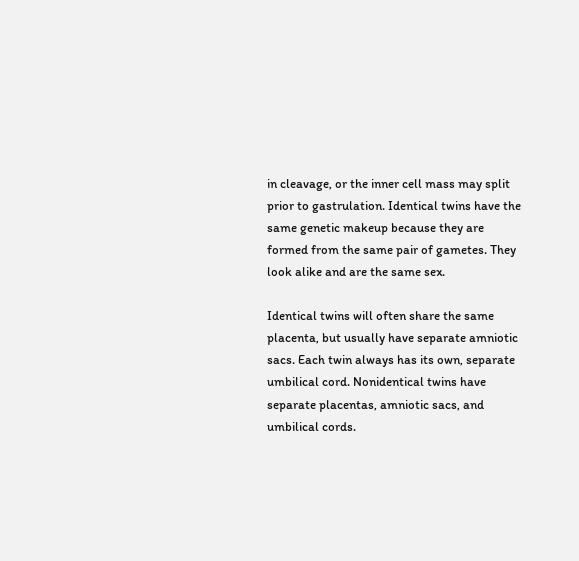in cleavage, or the inner cell mass may split prior to gastrulation. Identical twins have the same genetic makeup because they are formed from the same pair of gametes. They look alike and are the same sex.

Identical twins will often share the same placenta, but usually have separate amniotic sacs. Each twin always has its own, separate umbilical cord. Nonidentical twins have separate placentas, amniotic sacs, and umbilical cords.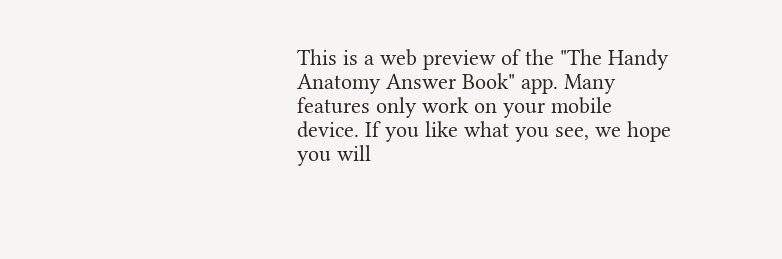This is a web preview of the "The Handy Anatomy Answer Book" app. Many features only work on your mobile device. If you like what you see, we hope you will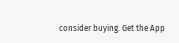consider buying. Get the App